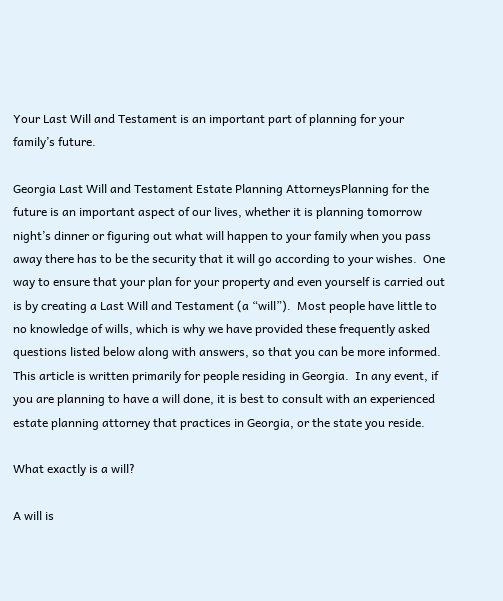Your Last Will and Testament is an important part of planning for your family’s future.

Georgia Last Will and Testament Estate Planning AttorneysPlanning for the future is an important aspect of our lives, whether it is planning tomorrow night’s dinner or figuring out what will happen to your family when you pass away there has to be the security that it will go according to your wishes.  One way to ensure that your plan for your property and even yourself is carried out is by creating a Last Will and Testament (a “will”).  Most people have little to no knowledge of wills, which is why we have provided these frequently asked questions listed below along with answers, so that you can be more informed.  This article is written primarily for people residing in Georgia.  In any event, if you are planning to have a will done, it is best to consult with an experienced estate planning attorney that practices in Georgia, or the state you reside.

What exactly is a will?

A will is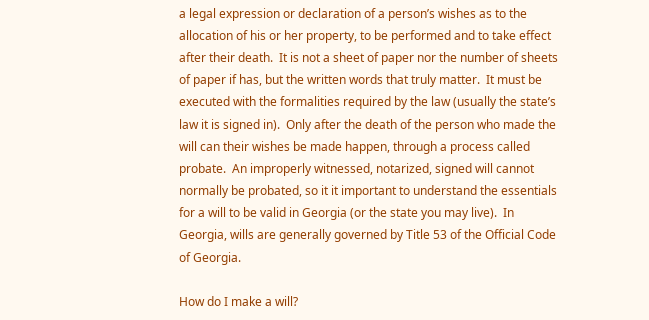a legal expression or declaration of a person’s wishes as to the allocation of his or her property, to be performed and to take effect after their death.  It is not a sheet of paper nor the number of sheets of paper if has, but the written words that truly matter.  It must be executed with the formalities required by the law (usually the state’s law it is signed in).  Only after the death of the person who made the will can their wishes be made happen, through a process called probate.  An improperly witnessed, notarized, signed will cannot normally be probated, so it it important to understand the essentials for a will to be valid in Georgia (or the state you may live).  In Georgia, wills are generally governed by Title 53 of the Official Code of Georgia.

How do I make a will?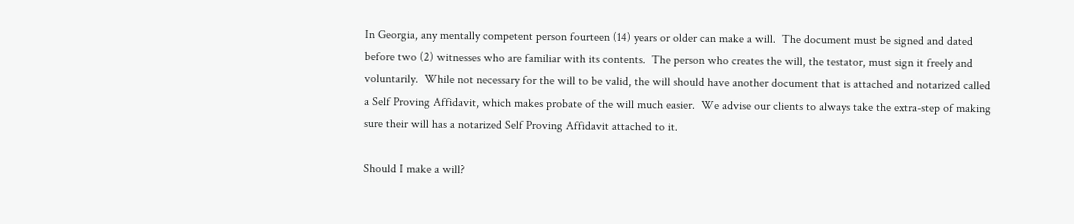In Georgia, any mentally competent person fourteen (14) years or older can make a will.  The document must be signed and dated before two (2) witnesses who are familiar with its contents.  The person who creates the will, the testator, must sign it freely and voluntarily.  While not necessary for the will to be valid, the will should have another document that is attached and notarized called a Self Proving Affidavit, which makes probate of the will much easier.  We advise our clients to always take the extra-step of making sure their will has a notarized Self Proving Affidavit attached to it.

Should I make a will?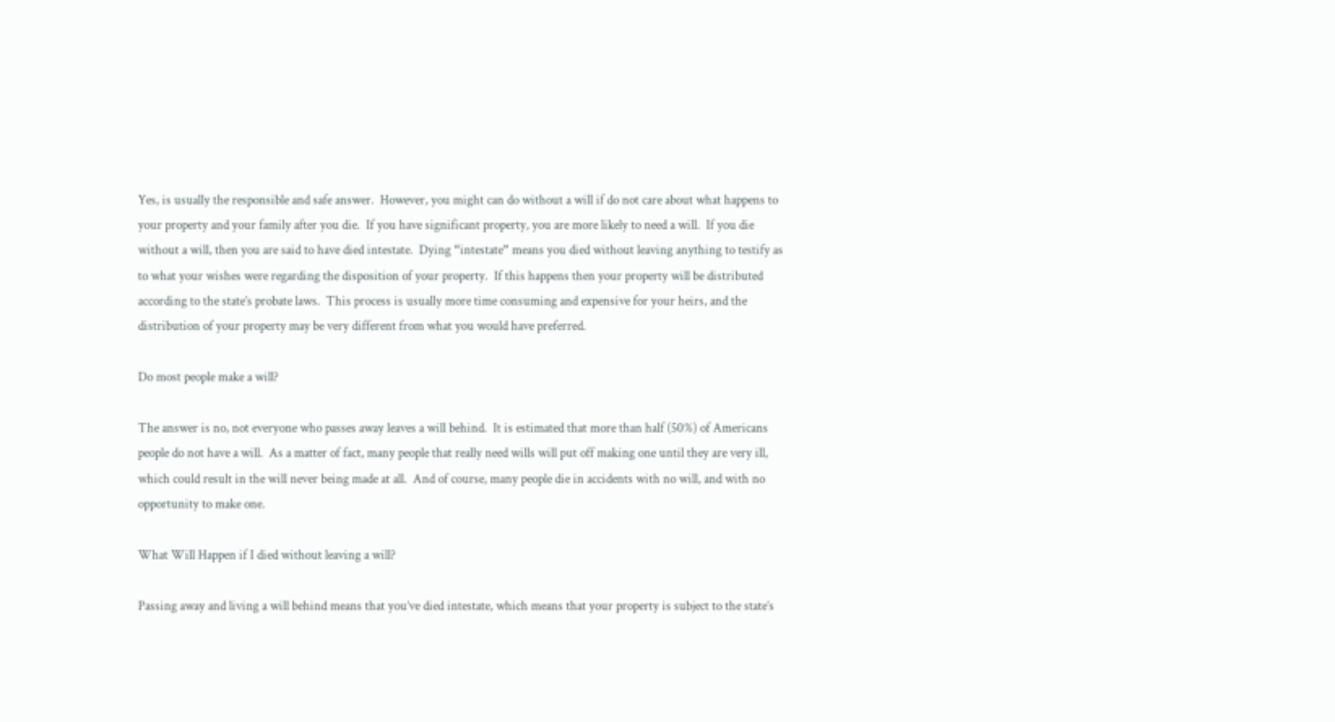Yes, is usually the responsible and safe answer.  However, you might can do without a will if do not care about what happens to your property and your family after you die.  If you have significant property, you are more likely to need a will.  If you die without a will, then you are said to have died intestate.  Dying “intestate” means you died without leaving anything to testify as to what your wishes were regarding the disposition of your property.  If this happens then your property will be distributed according to the state’s probate laws.  This process is usually more time consuming and expensive for your heirs, and the distribution of your property may be very different from what you would have preferred.

Do most people make a will?

The answer is no, not everyone who passes away leaves a will behind.  It is estimated that more than half (50%) of Americans people do not have a will.  As a matter of fact, many people that really need wills will put off making one until they are very ill, which could result in the will never being made at all.  And of course, many people die in accidents with no will, and with no opportunity to make one.

What Will Happen if I died without leaving a will?

Passing away and living a will behind means that you’ve died intestate, which means that your property is subject to the state’s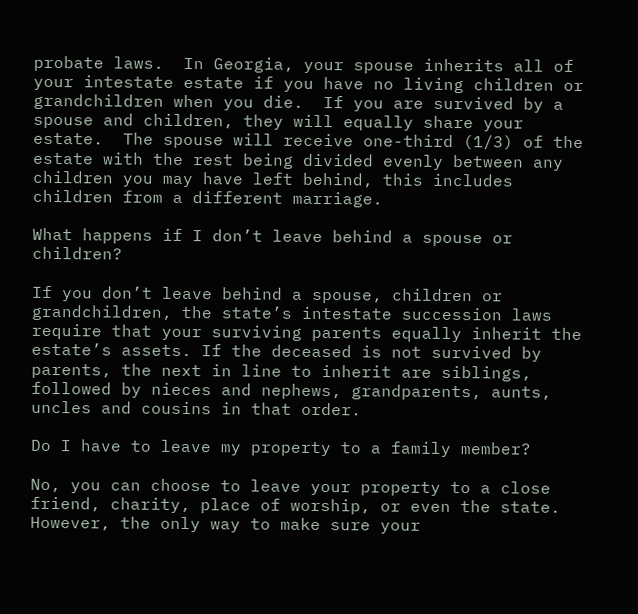probate laws.  In Georgia, your spouse inherits all of your intestate estate if you have no living children or grandchildren when you die.  If you are survived by a spouse and children, they will equally share your estate.  The spouse will receive one-third (1/3) of the estate with the rest being divided evenly between any children you may have left behind, this includes children from a different marriage.

What happens if I don’t leave behind a spouse or children?

If you don’t leave behind a spouse, children or grandchildren, the state’s intestate succession laws require that your surviving parents equally inherit the estate’s assets. If the deceased is not survived by parents, the next in line to inherit are siblings, followed by nieces and nephews, grandparents, aunts, uncles and cousins in that order.

Do I have to leave my property to a family member?

No, you can choose to leave your property to a close friend, charity, place of worship, or even the state.  However, the only way to make sure your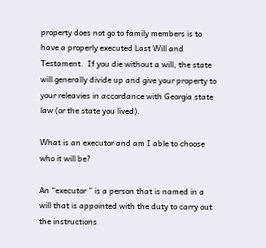property does not go to family members is to have a properly executed Last Will and Testament.  If you die without a will, the state will generally divide up and give your property to your releavies in accordance with Georgia state law (or the state you lived).

What is an executor and am I able to choose who it will be?

An “executor ” is a person that is named in a will that is appointed with the duty to carry out the instructions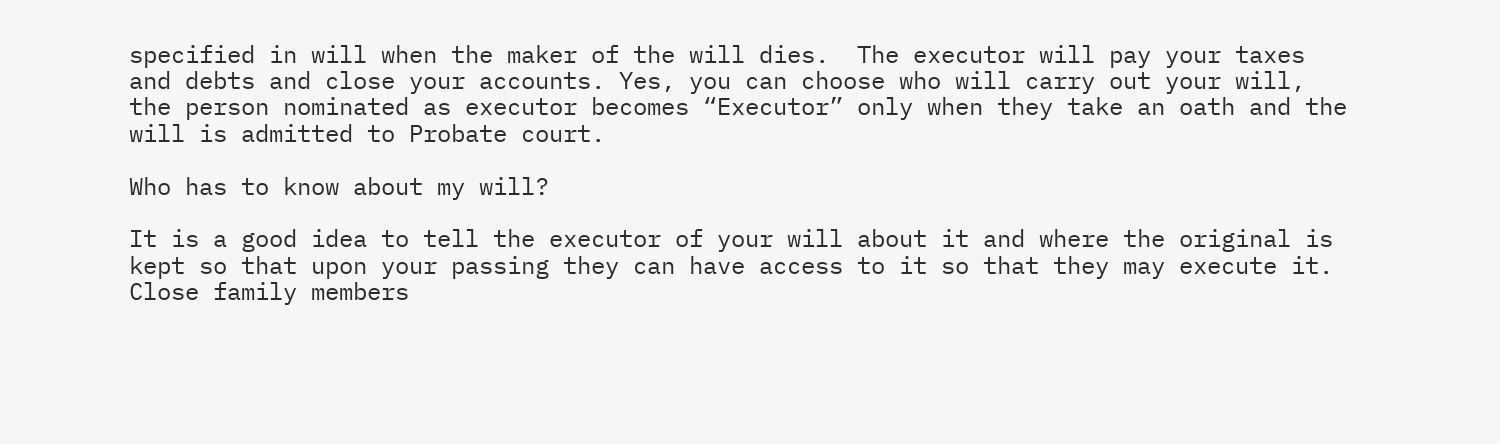specified in will when the maker of the will dies.  The executor will pay your taxes and debts and close your accounts. Yes, you can choose who will carry out your will, the person nominated as executor becomes “Executor” only when they take an oath and the will is admitted to Probate court.

Who has to know about my will?

It is a good idea to tell the executor of your will about it and where the original is kept so that upon your passing they can have access to it so that they may execute it.  Close family members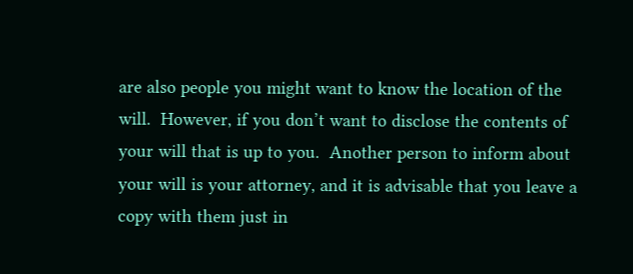are also people you might want to know the location of the will.  However, if you don’t want to disclose the contents of your will that is up to you.  Another person to inform about your will is your attorney, and it is advisable that you leave a copy with them just in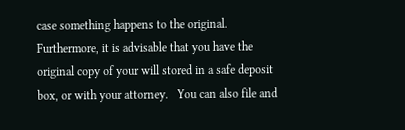case something happens to the original.  Furthermore, it is advisable that you have the original copy of your will stored in a safe deposit box, or with your attorney.   You can also file and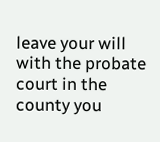leave your will with the probate court in the county you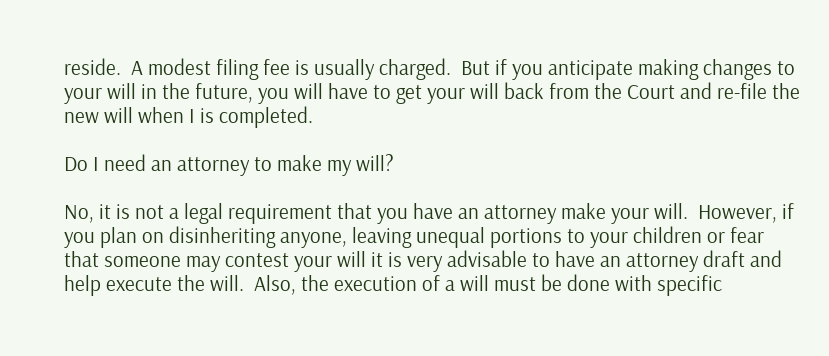reside.  A modest filing fee is usually charged.  But if you anticipate making changes to your will in the future, you will have to get your will back from the Court and re-file the new will when I is completed.

Do I need an attorney to make my will?

No, it is not a legal requirement that you have an attorney make your will.  However, if you plan on disinheriting anyone, leaving unequal portions to your children or fear that someone may contest your will it is very advisable to have an attorney draft and help execute the will.  Also, the execution of a will must be done with specific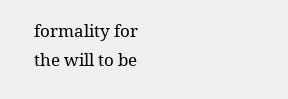formality for the will to be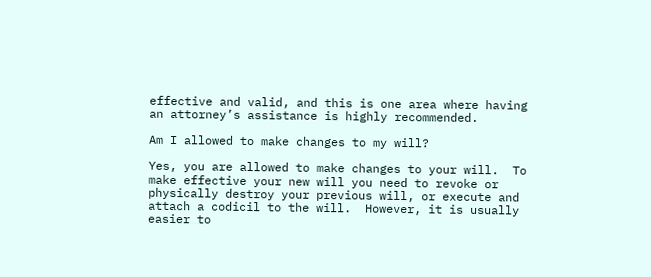effective and valid, and this is one area where having an attorney’s assistance is highly recommended.

Am I allowed to make changes to my will?

Yes, you are allowed to make changes to your will.  To make effective your new will you need to revoke or physically destroy your previous will, or execute and attach a codicil to the will.  However, it is usually easier to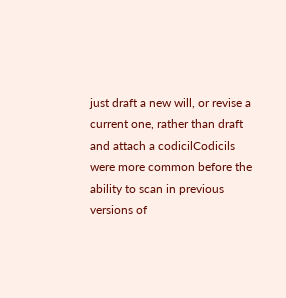just draft a new will, or revise a current one, rather than draft and attach a codicilCodicils were more common before the ability to scan in previous versions of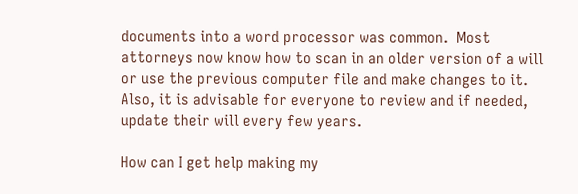documents into a word processor was common.  Most attorneys now know how to scan in an older version of a will or use the previous computer file and make changes to it.  Also, it is advisable for everyone to review and if needed, update their will every few years.

How can I get help making my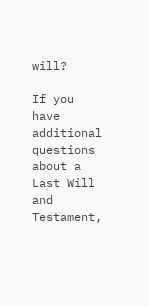will?

If you have additional questions about a Last Will and Testament,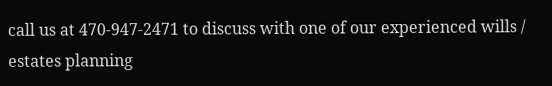call us at 470-947-2471 to discuss with one of our experienced wills / estates planning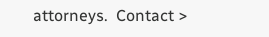attorneys.  Contact >